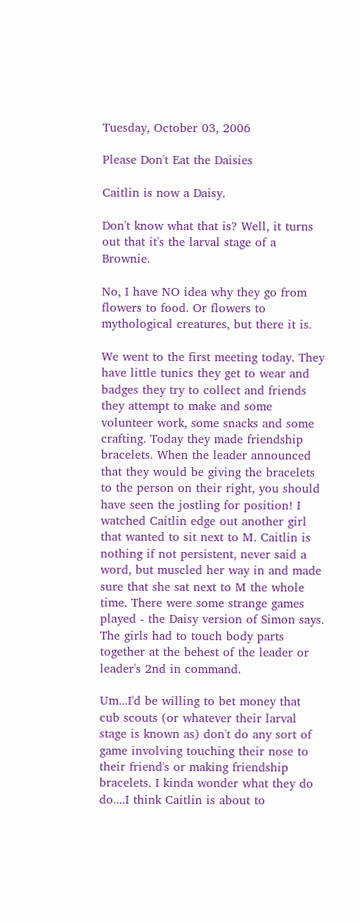Tuesday, October 03, 2006

Please Don't Eat the Daisies

Caitlin is now a Daisy.

Don't know what that is? Well, it turns out that it's the larval stage of a Brownie.

No, I have NO idea why they go from flowers to food. Or flowers to mythological creatures, but there it is.

We went to the first meeting today. They have little tunics they get to wear and badges they try to collect and friends they attempt to make and some volunteer work, some snacks and some crafting. Today they made friendship bracelets. When the leader announced that they would be giving the bracelets to the person on their right, you should have seen the jostling for position! I watched Caitlin edge out another girl that wanted to sit next to M. Caitlin is nothing if not persistent, never said a word, but muscled her way in and made sure that she sat next to M the whole time. There were some strange games played - the Daisy version of Simon says. The girls had to touch body parts together at the behest of the leader or leader's 2nd in command.

Um...I'd be willing to bet money that cub scouts (or whatever their larval stage is known as) don't do any sort of game involving touching their nose to their friend's or making friendship bracelets. I kinda wonder what they do do....I think Caitlin is about to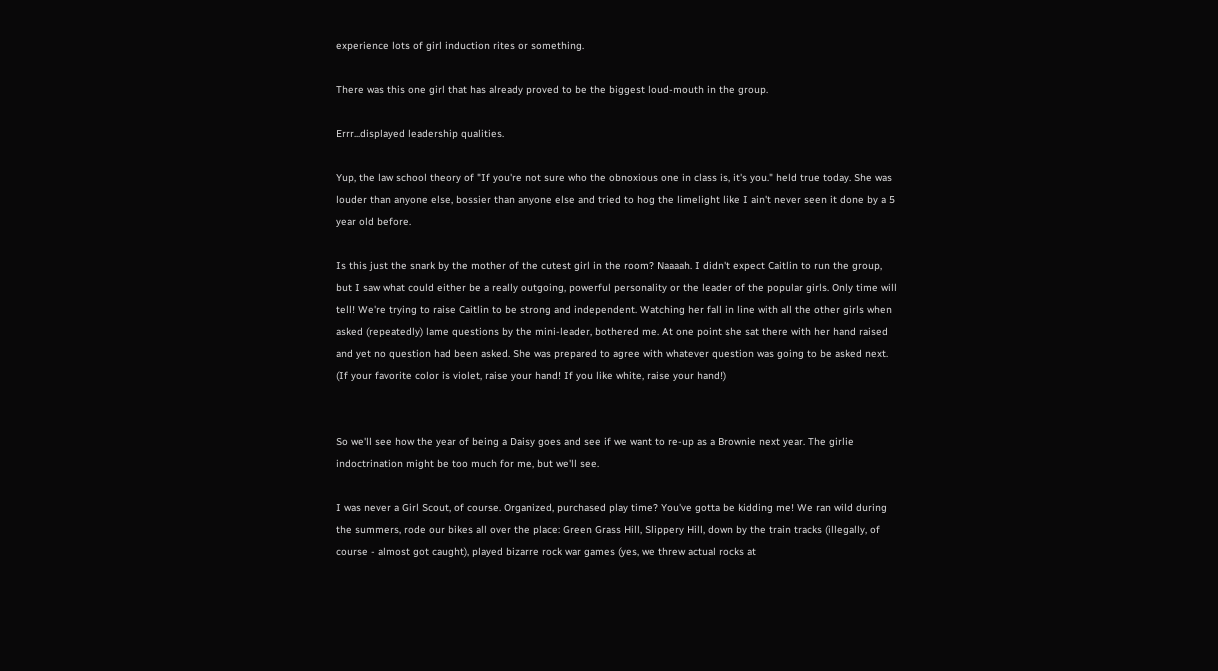experience lots of girl induction rites or something.

There was this one girl that has already proved to be the biggest loud-mouth in the group.

Errr...displayed leadership qualities.

Yup, the law school theory of "If you're not sure who the obnoxious one in class is, it's you." held true today. She was louder than anyone else, bossier than anyone else and tried to hog the limelight like I ain't never seen it done by a 5 year old before.

Is this just the snark by the mother of the cutest girl in the room? Naaaah. I didn't expect Caitlin to run the group, but I saw what could either be a really outgoing, powerful personality or the leader of the popular girls. Only time will tell! We're trying to raise Caitlin to be strong and independent. Watching her fall in line with all the other girls when asked (repeatedly) lame questions by the mini-leader, bothered me. At one point she sat there with her hand raised and yet no question had been asked. She was prepared to agree with whatever question was going to be asked next. (If your favorite color is violet, raise your hand! If you like white, raise your hand!)


So we'll see how the year of being a Daisy goes and see if we want to re-up as a Brownie next year. The girlie indoctrination might be too much for me, but we'll see.

I was never a Girl Scout, of course. Organized, purchased play time? You've gotta be kidding me! We ran wild during the summers, rode our bikes all over the place: Green Grass Hill, Slippery Hill, down by the train tracks (illegally, of course - almost got caught), played bizarre rock war games (yes, we threw actual rocks at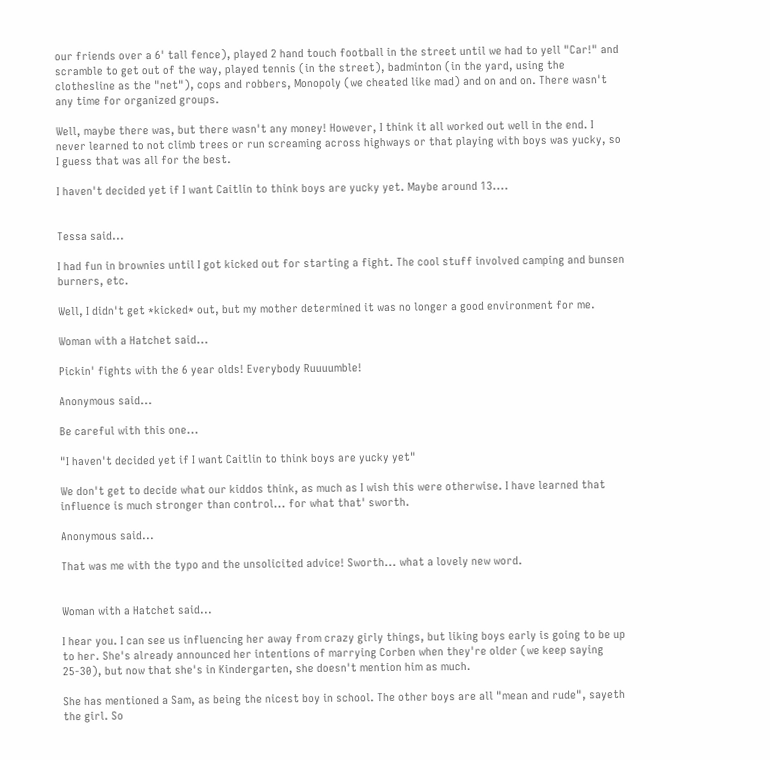our friends over a 6' tall fence), played 2 hand touch football in the street until we had to yell "Car!" and scramble to get out of the way, played tennis (in the street), badminton (in the yard, using the clothesline as the "net"), cops and robbers, Monopoly (we cheated like mad) and on and on. There wasn't any time for organized groups.

Well, maybe there was, but there wasn't any money! However, I think it all worked out well in the end. I never learned to not climb trees or run screaming across highways or that playing with boys was yucky, so I guess that was all for the best.

I haven't decided yet if I want Caitlin to think boys are yucky yet. Maybe around 13....


Tessa said...

I had fun in brownies until I got kicked out for starting a fight. The cool stuff involved camping and bunsen burners, etc.

Well, I didn't get *kicked* out, but my mother determined it was no longer a good environment for me.

Woman with a Hatchet said...

Pickin' fights with the 6 year olds! Everybody Ruuuumble!

Anonymous said...

Be careful with this one...

"I haven't decided yet if I want Caitlin to think boys are yucky yet"

We don't get to decide what our kiddos think, as much as I wish this were otherwise. I have learned that influence is much stronger than control... for what that' sworth.

Anonymous said...

That was me with the typo and the unsolicited advice! Sworth... what a lovely new word.


Woman with a Hatchet said...

I hear you. I can see us influencing her away from crazy girly things, but liking boys early is going to be up to her. She's already announced her intentions of marrying Corben when they're older (we keep saying 25-30), but now that she's in Kindergarten, she doesn't mention him as much.

She has mentioned a Sam, as being the nicest boy in school. The other boys are all "mean and rude", sayeth the girl. So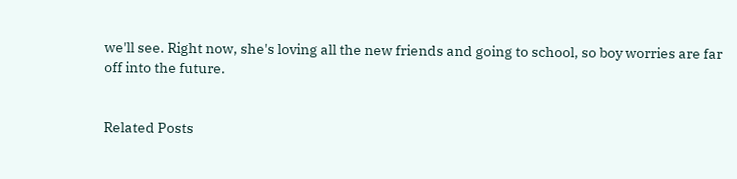we'll see. Right now, she's loving all the new friends and going to school, so boy worries are far off into the future.


Related Posts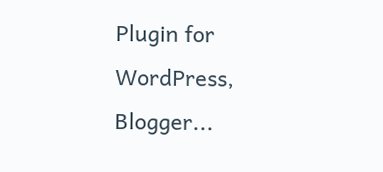Plugin for WordPress, Blogger...